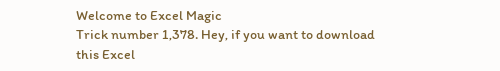Welcome to Excel Magic
Trick number 1,378. Hey, if you want to download
this Excel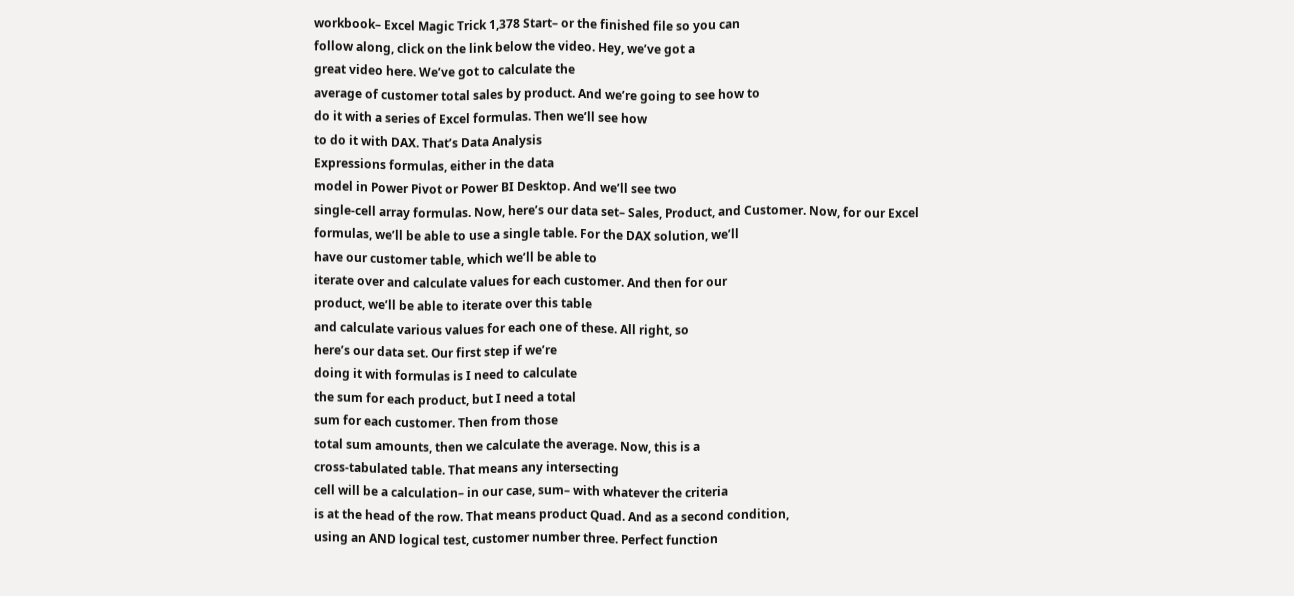workbook– Excel Magic Trick 1,378 Start– or the finished file so you can
follow along, click on the link below the video. Hey, we’ve got a
great video here. We’ve got to calculate the
average of customer total sales by product. And we’re going to see how to
do it with a series of Excel formulas. Then we’ll see how
to do it with DAX. That’s Data Analysis
Expressions formulas, either in the data
model in Power Pivot or Power BI Desktop. And we’ll see two
single-cell array formulas. Now, here’s our data set– Sales, Product, and Customer. Now, for our Excel
formulas, we’ll be able to use a single table. For the DAX solution, we’ll
have our customer table, which we’ll be able to
iterate over and calculate values for each customer. And then for our
product, we’ll be able to iterate over this table
and calculate various values for each one of these. All right, so
here’s our data set. Our first step if we’re
doing it with formulas is I need to calculate
the sum for each product, but I need a total
sum for each customer. Then from those
total sum amounts, then we calculate the average. Now, this is a
cross-tabulated table. That means any intersecting
cell will be a calculation– in our case, sum– with whatever the criteria
is at the head of the row. That means product Quad. And as a second condition,
using an AND logical test, customer number three. Perfect function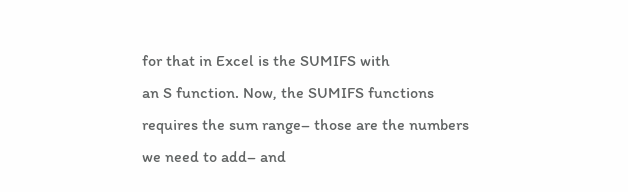for that in Excel is the SUMIFS with
an S function. Now, the SUMIFS functions
requires the sum range– those are the numbers
we need to add– and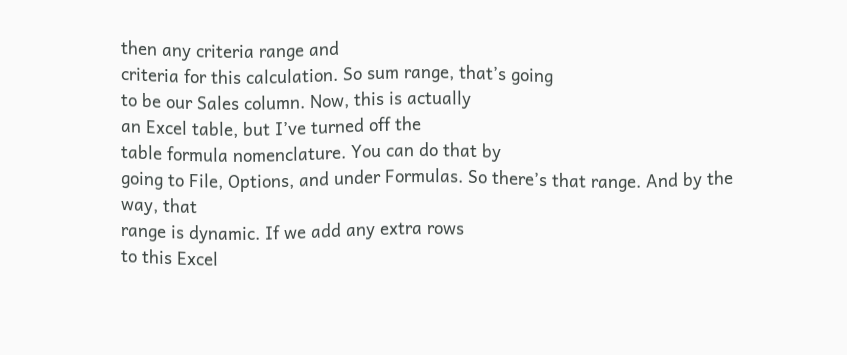then any criteria range and
criteria for this calculation. So sum range, that’s going
to be our Sales column. Now, this is actually
an Excel table, but I’ve turned off the
table formula nomenclature. You can do that by
going to File, Options, and under Formulas. So there’s that range. And by the way, that
range is dynamic. If we add any extra rows
to this Excel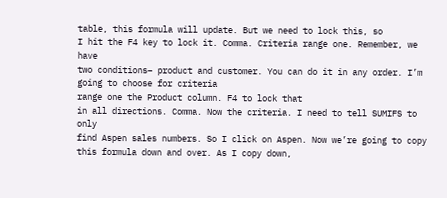table, this formula will update. But we need to lock this, so
I hit the F4 key to lock it. Comma. Criteria range one. Remember, we have
two conditions– product and customer. You can do it in any order. I’m going to choose for criteria
range one the Product column. F4 to lock that
in all directions. Comma. Now the criteria. I need to tell SUMIFS to only
find Aspen sales numbers. So I click on Aspen. Now we’re going to copy
this formula down and over. As I copy down,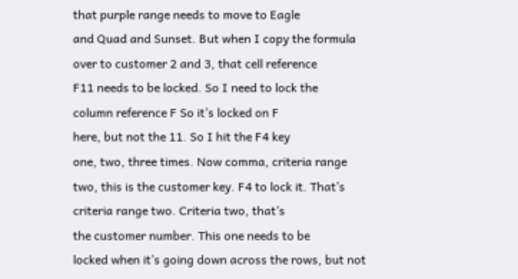that purple range needs to move to Eagle
and Quad and Sunset. But when I copy the formula
over to customer 2 and 3, that cell reference
F11 needs to be locked. So I need to lock the
column reference F So it’s locked on F
here, but not the 11. So I hit the F4 key
one, two, three times. Now comma, criteria range
two, this is the customer key. F4 to lock it. That’s criteria range two. Criteria two, that’s
the customer number. This one needs to be
locked when it’s going down across the rows, but not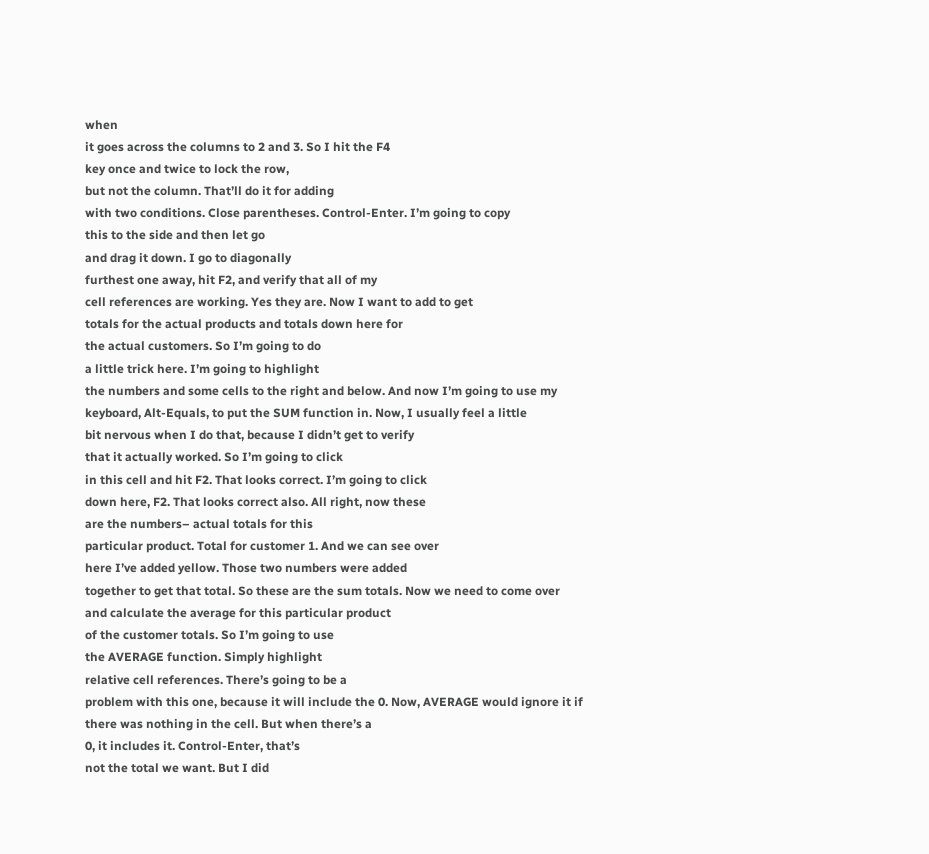when
it goes across the columns to 2 and 3. So I hit the F4
key once and twice to lock the row,
but not the column. That’ll do it for adding
with two conditions. Close parentheses. Control-Enter. I’m going to copy
this to the side and then let go
and drag it down. I go to diagonally
furthest one away, hit F2, and verify that all of my
cell references are working. Yes they are. Now I want to add to get
totals for the actual products and totals down here for
the actual customers. So I’m going to do
a little trick here. I’m going to highlight
the numbers and some cells to the right and below. And now I’m going to use my
keyboard, Alt-Equals, to put the SUM function in. Now, I usually feel a little
bit nervous when I do that, because I didn’t get to verify
that it actually worked. So I’m going to click
in this cell and hit F2. That looks correct. I’m going to click
down here, F2. That looks correct also. All right, now these
are the numbers– actual totals for this
particular product. Total for customer 1. And we can see over
here I’ve added yellow. Those two numbers were added
together to get that total. So these are the sum totals. Now we need to come over
and calculate the average for this particular product
of the customer totals. So I’m going to use
the AVERAGE function. Simply highlight
relative cell references. There’s going to be a
problem with this one, because it will include the 0. Now, AVERAGE would ignore it if
there was nothing in the cell. But when there’s a
0, it includes it. Control-Enter, that’s
not the total we want. But I did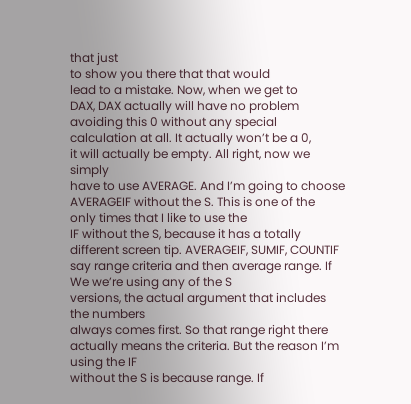that just
to show you there that that would
lead to a mistake. Now, when we get to
DAX, DAX actually will have no problem
avoiding this 0 without any special
calculation at all. It actually won’t be a 0,
it will actually be empty. All right, now we simply
have to use AVERAGE. And I’m going to choose
AVERAGEIF without the S. This is one of the
only times that I like to use the
IF without the S, because it has a totally
different screen tip. AVERAGEIF, SUMIF, COUNTIF
say range criteria and then average range. If We we’re using any of the S
versions, the actual argument that includes the numbers
always comes first. So that range right there
actually means the criteria. But the reason I’m using the IF
without the S is because range. If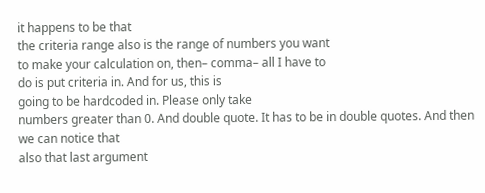it happens to be that
the criteria range also is the range of numbers you want
to make your calculation on, then– comma– all I have to
do is put criteria in. And for us, this is
going to be hardcoded in. Please only take
numbers greater than 0. And double quote. It has to be in double quotes. And then we can notice that
also that last argument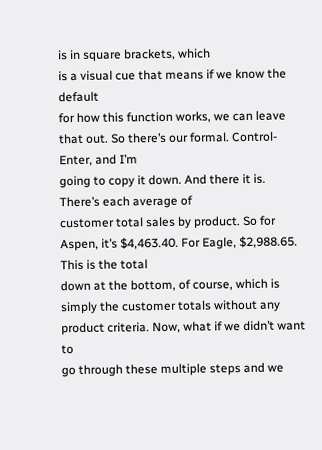is in square brackets, which
is a visual cue that means if we know the default
for how this function works, we can leave that out. So there’s our formal. Control-Enter, and I’m
going to copy it down. And there it is. There’s each average of
customer total sales by product. So for Aspen, it’s $4,463.40. For Eagle, $2,988.65. This is the total
down at the bottom, of course, which is
simply the customer totals without any product criteria. Now, what if we didn’t want to
go through these multiple steps and we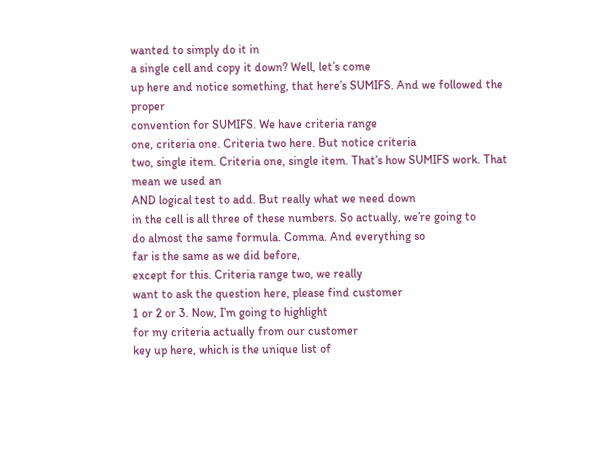wanted to simply do it in
a single cell and copy it down? Well, let’s come
up here and notice something, that here’s SUMIFS. And we followed the proper
convention for SUMIFS. We have criteria range
one, criteria one. Criteria two here. But notice criteria
two, single item. Criteria one, single item. That’s how SUMIFS work. That mean we used an
AND logical test to add. But really what we need down
in the cell is all three of these numbers. So actually, we’re going to
do almost the same formula. Comma. And everything so
far is the same as we did before,
except for this. Criteria range two, we really
want to ask the question here, please find customer
1 or 2 or 3. Now, I’m going to highlight
for my criteria actually from our customer
key up here, which is the unique list of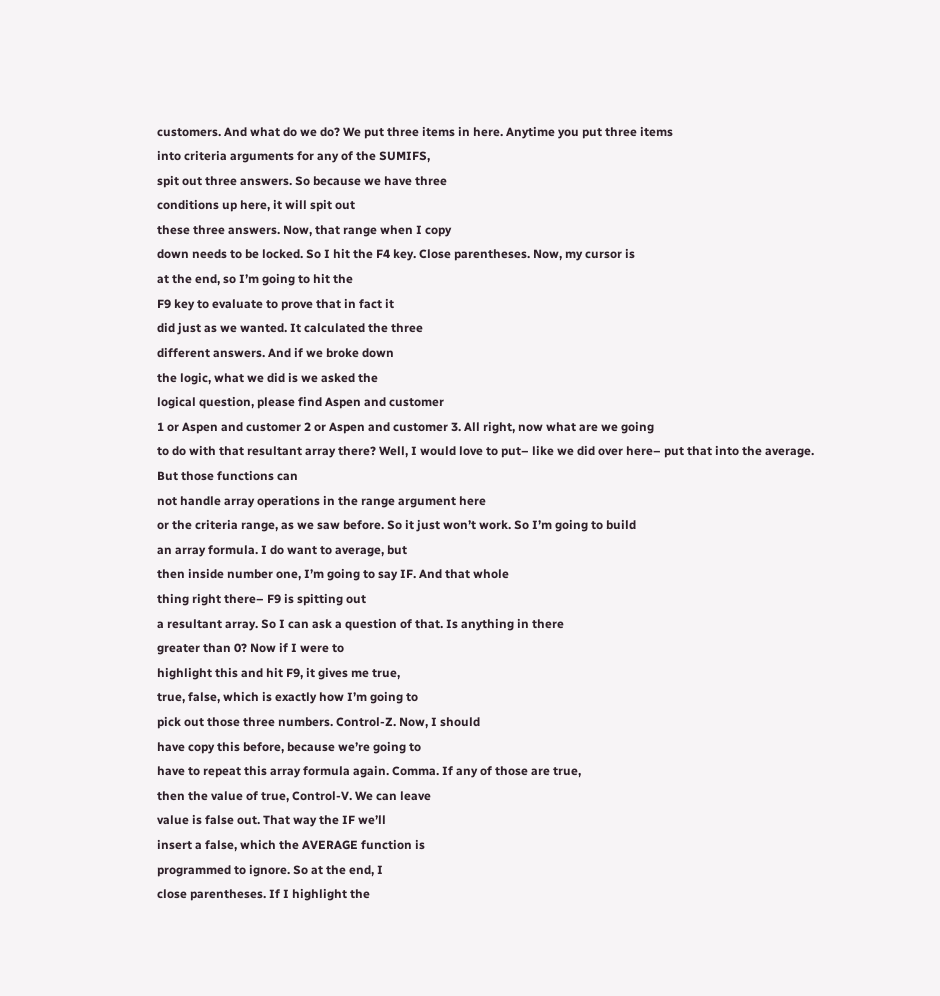customers. And what do we do? We put three items in here. Anytime you put three items
into criteria arguments for any of the SUMIFS,
spit out three answers. So because we have three
conditions up here, it will spit out
these three answers. Now, that range when I copy
down needs to be locked. So I hit the F4 key. Close parentheses. Now, my cursor is
at the end, so I’m going to hit the
F9 key to evaluate to prove that in fact it
did just as we wanted. It calculated the three
different answers. And if we broke down
the logic, what we did is we asked the
logical question, please find Aspen and customer
1 or Aspen and customer 2 or Aspen and customer 3. All right, now what are we going
to do with that resultant array there? Well, I would love to put– like we did over here– put that into the average. But those functions can
not handle array operations in the range argument here
or the criteria range, as we saw before. So it just won’t work. So I’m going to build
an array formula. I do want to average, but
then inside number one, I’m going to say IF. And that whole
thing right there– F9 is spitting out
a resultant array. So I can ask a question of that. Is anything in there
greater than 0? Now if I were to
highlight this and hit F9, it gives me true,
true, false, which is exactly how I’m going to
pick out those three numbers. Control-Z. Now, I should
have copy this before, because we’re going to
have to repeat this array formula again. Comma. If any of those are true,
then the value of true, Control-V. We can leave
value is false out. That way the IF we’ll
insert a false, which the AVERAGE function is
programmed to ignore. So at the end, I
close parentheses. If I highlight the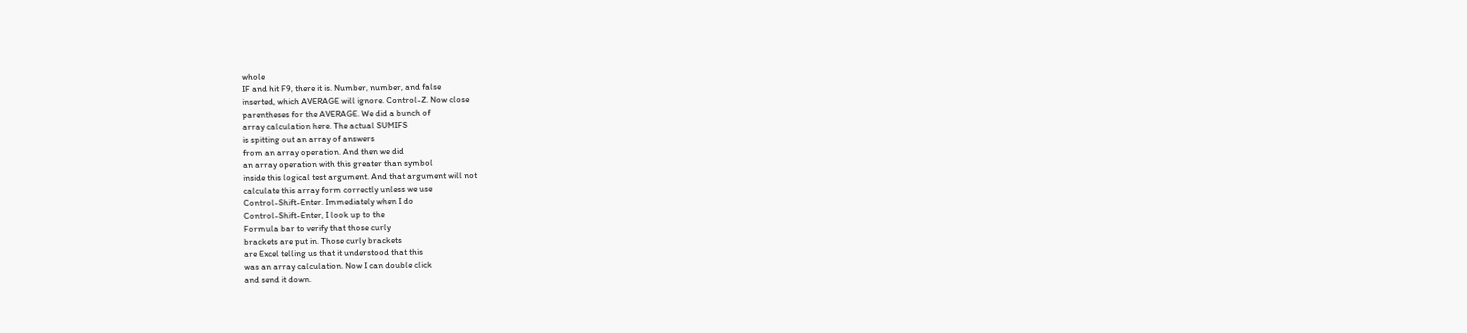whole
IF and hit F9, there it is. Number, number, and false
inserted, which AVERAGE will ignore. Control-Z. Now close
parentheses for the AVERAGE. We did a bunch of
array calculation here. The actual SUMIFS
is spitting out an array of answers
from an array operation. And then we did
an array operation with this greater than symbol
inside this logical test argument. And that argument will not
calculate this array form correctly unless we use
Control-Shift-Enter. Immediately when I do
Control-Shift-Enter, I look up to the
Formula bar to verify that those curly
brackets are put in. Those curly brackets
are Excel telling us that it understood that this
was an array calculation. Now I can double click
and send it down.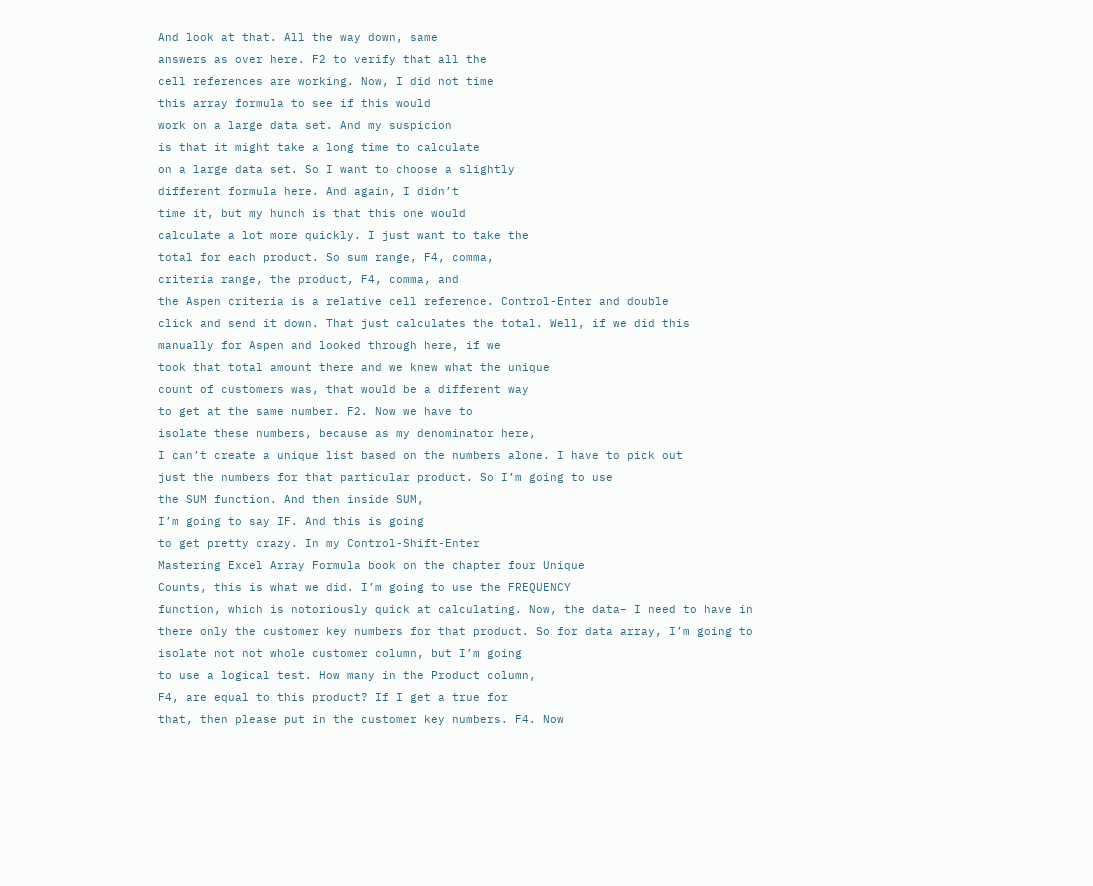And look at that. All the way down, same
answers as over here. F2 to verify that all the
cell references are working. Now, I did not time
this array formula to see if this would
work on a large data set. And my suspicion
is that it might take a long time to calculate
on a large data set. So I want to choose a slightly
different formula here. And again, I didn’t
time it, but my hunch is that this one would
calculate a lot more quickly. I just want to take the
total for each product. So sum range, F4, comma,
criteria range, the product, F4, comma, and
the Aspen criteria is a relative cell reference. Control-Enter and double
click and send it down. That just calculates the total. Well, if we did this
manually for Aspen and looked through here, if we
took that total amount there and we knew what the unique
count of customers was, that would be a different way
to get at the same number. F2. Now we have to
isolate these numbers, because as my denominator here,
I can’t create a unique list based on the numbers alone. I have to pick out
just the numbers for that particular product. So I’m going to use
the SUM function. And then inside SUM,
I’m going to say IF. And this is going
to get pretty crazy. In my Control-Shift-Enter
Mastering Excel Array Formula book on the chapter four Unique
Counts, this is what we did. I’m going to use the FREQUENCY
function, which is notoriously quick at calculating. Now, the data– I need to have in
there only the customer key numbers for that product. So for data array, I’m going to
isolate not not whole customer column, but I’m going
to use a logical test. How many in the Product column,
F4, are equal to this product? If I get a true for
that, then please put in the customer key numbers. F4. Now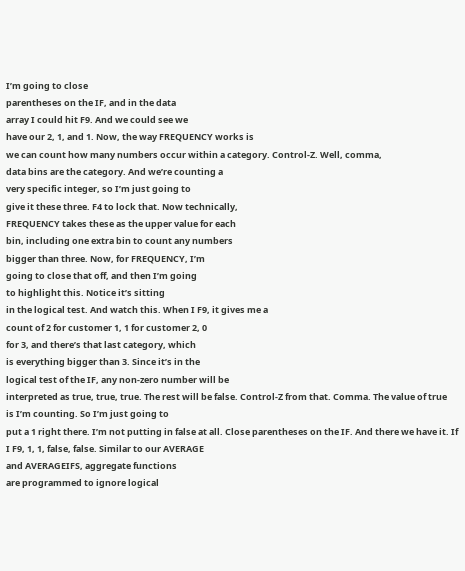I’m going to close
parentheses on the IF, and in the data
array I could hit F9. And we could see we
have our 2, 1, and 1. Now, the way FREQUENCY works is
we can count how many numbers occur within a category. Control-Z. Well, comma,
data bins are the category. And we’re counting a
very specific integer, so I’m just going to
give it these three. F4 to lock that. Now technically,
FREQUENCY takes these as the upper value for each
bin, including one extra bin to count any numbers
bigger than three. Now, for FREQUENCY, I’m
going to close that off, and then I’m going
to highlight this. Notice it’s sitting
in the logical test. And watch this. When I F9, it gives me a
count of 2 for customer 1, 1 for customer 2, 0
for 3, and there’s that last category, which
is everything bigger than 3. Since it’s in the
logical test of the IF, any non-zero number will be
interpreted as true, true, true. The rest will be false. Control-Z from that. Comma. The value of true
is I’m counting. So I’m just going to
put a 1 right there. I’m not putting in false at all. Close parentheses on the IF. And there we have it. If I F9, 1, 1, false, false. Similar to our AVERAGE
and AVERAGEIFS, aggregate functions
are programmed to ignore logical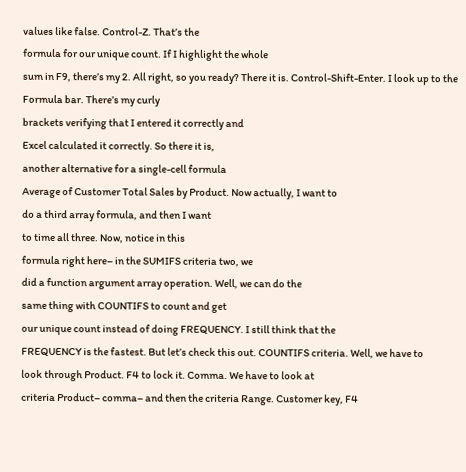values like false. Control-Z. That’s the
formula for our unique count. If I highlight the whole
sum in F9, there’s my 2. All right, so you ready? There it is. Control-Shift-Enter. I look up to the Formula bar. There’s my curly
brackets verifying that I entered it correctly and
Excel calculated it correctly. So there it is,
another alternative for a single-cell formula
Average of Customer Total Sales by Product. Now actually, I want to
do a third array formula, and then I want
to time all three. Now, notice in this
formula right here– in the SUMIFS criteria two, we
did a function argument array operation. Well, we can do the
same thing with COUNTIFS to count and get
our unique count instead of doing FREQUENCY. I still think that the
FREQUENCY is the fastest. But let’s check this out. COUNTIFS criteria. Well, we have to
look through Product. F4 to lock it. Comma. We have to look at
criteria Product– comma– and then the criteria Range. Customer key, F4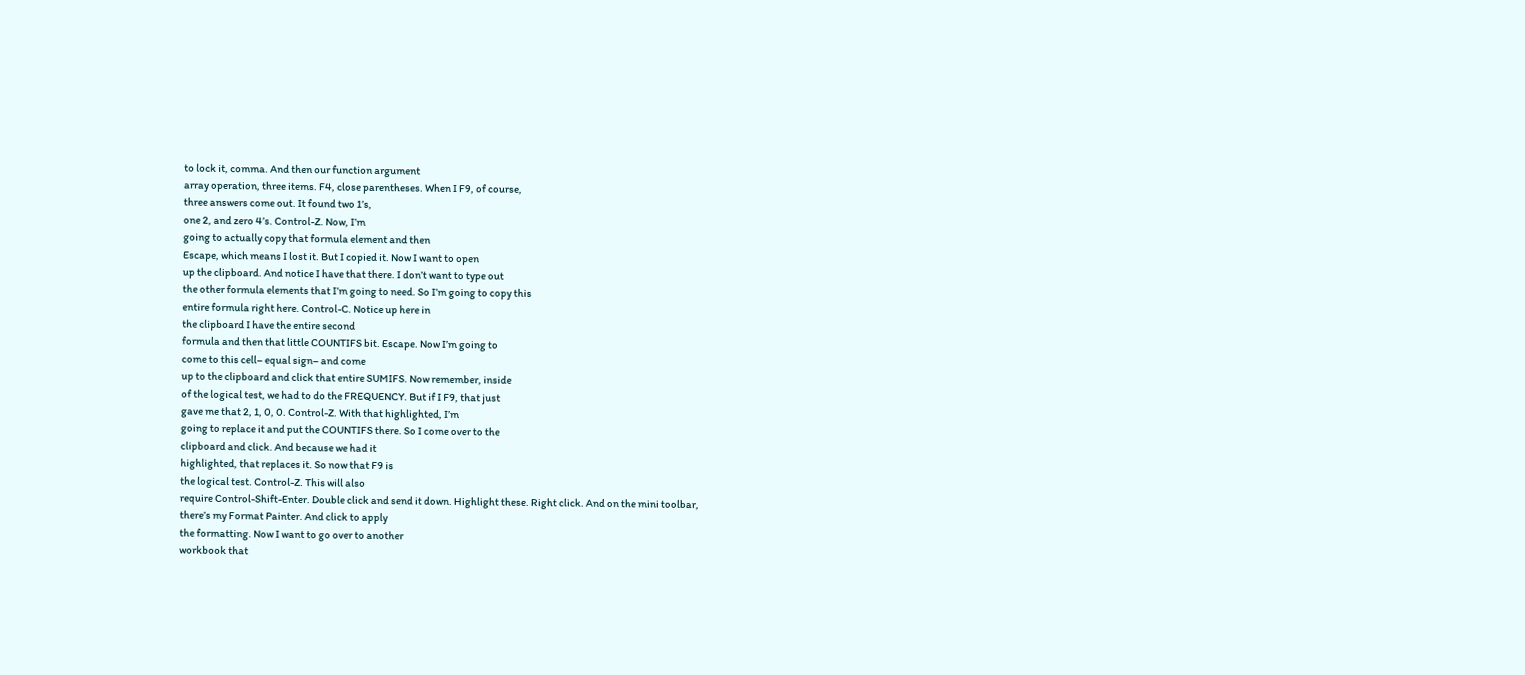to lock it, comma. And then our function argument
array operation, three items. F4, close parentheses. When I F9, of course,
three answers come out. It found two 1’s,
one 2, and zero 4’s. Control-Z. Now, I’m
going to actually copy that formula element and then
Escape, which means I lost it. But I copied it. Now I want to open
up the clipboard. And notice I have that there. I don’t want to type out
the other formula elements that I’m going to need. So I’m going to copy this
entire formula right here. Control-C. Notice up here in
the clipboard I have the entire second
formula and then that little COUNTIFS bit. Escape. Now I’m going to
come to this cell– equal sign– and come
up to the clipboard and click that entire SUMIFS. Now remember, inside
of the logical test, we had to do the FREQUENCY. But if I F9, that just
gave me that 2, 1, 0, 0. Control-Z. With that highlighted, I’m
going to replace it and put the COUNTIFS there. So I come over to the
clipboard and click. And because we had it
highlighted, that replaces it. So now that F9 is
the logical test. Control-Z. This will also
require Control-Shift-Enter. Double click and send it down. Highlight these. Right click. And on the mini toolbar,
there’s my Format Painter. And click to apply
the formatting. Now I want to go over to another
workbook that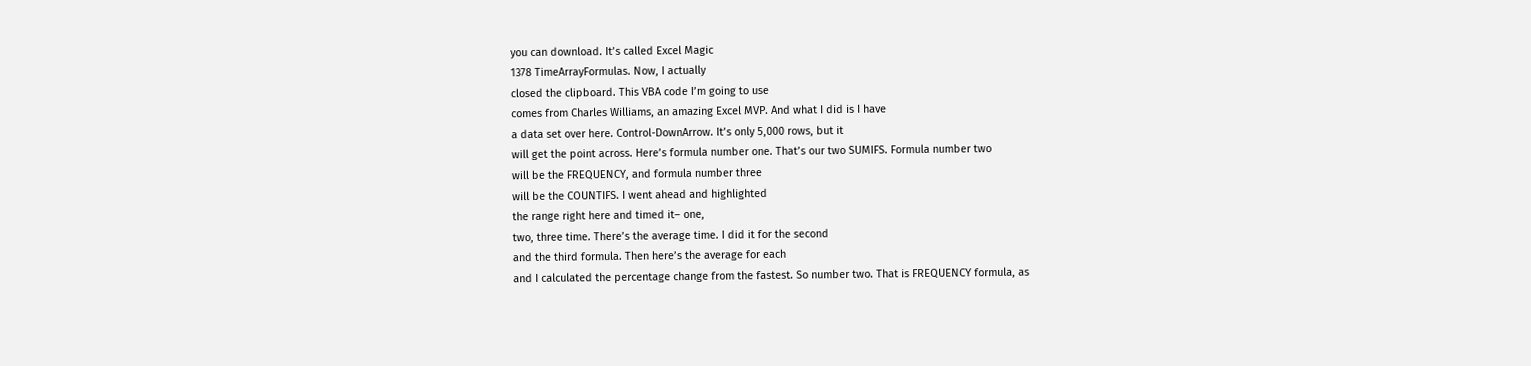you can download. It’s called Excel Magic
1378 TimeArrayFormulas. Now, I actually
closed the clipboard. This VBA code I’m going to use
comes from Charles Williams, an amazing Excel MVP. And what I did is I have
a data set over here. Control-DownArrow. It’s only 5,000 rows, but it
will get the point across. Here’s formula number one. That’s our two SUMIFS. Formula number two
will be the FREQUENCY, and formula number three
will be the COUNTIFS. I went ahead and highlighted
the range right here and timed it– one,
two, three time. There’s the average time. I did it for the second
and the third formula. Then here’s the average for each
and I calculated the percentage change from the fastest. So number two. That is FREQUENCY formula, as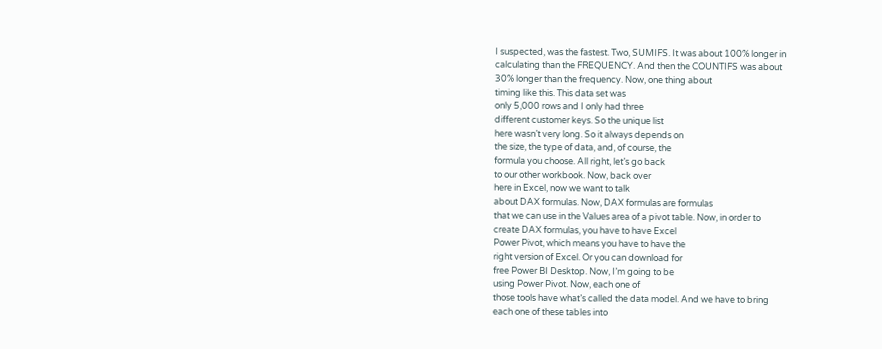I suspected, was the fastest. Two, SUMIFS. It was about 100% longer in
calculating than the FREQUENCY. And then the COUNTIFS was about
30% longer than the frequency. Now, one thing about
timing like this. This data set was
only 5,000 rows and I only had three
different customer keys. So the unique list
here wasn’t very long. So it always depends on
the size, the type of data, and, of course, the
formula you choose. All right, let’s go back
to our other workbook. Now, back over
here in Excel, now we want to talk
about DAX formulas. Now, DAX formulas are formulas
that we can use in the Values area of a pivot table. Now, in order to
create DAX formulas, you have to have Excel
Power Pivot, which means you have to have the
right version of Excel. Or you can download for
free Power BI Desktop. Now, I’m going to be
using Power Pivot. Now, each one of
those tools have what’s called the data model. And we have to bring
each one of these tables into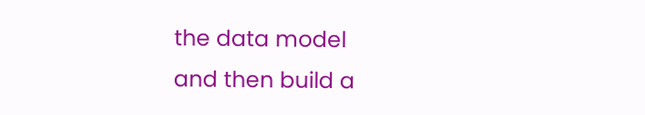the data model
and then build a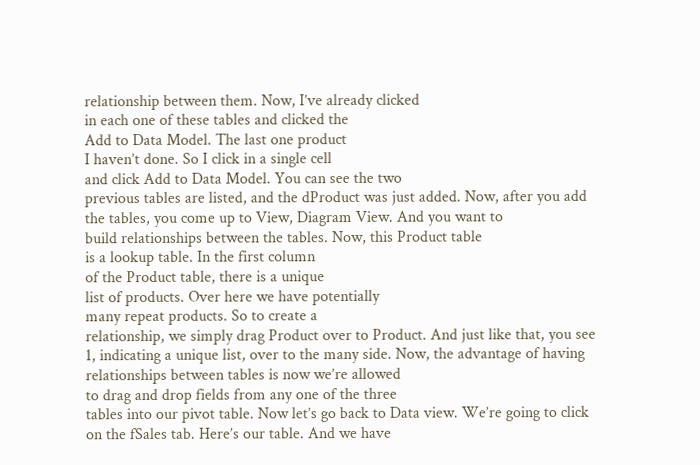relationship between them. Now, I’ve already clicked
in each one of these tables and clicked the
Add to Data Model. The last one product
I haven’t done. So I click in a single cell
and click Add to Data Model. You can see the two
previous tables are listed, and the dProduct was just added. Now, after you add
the tables, you come up to View, Diagram View. And you want to
build relationships between the tables. Now, this Product table
is a lookup table. In the first column
of the Product table, there is a unique
list of products. Over here we have potentially
many repeat products. So to create a
relationship, we simply drag Product over to Product. And just like that, you see
1, indicating a unique list, over to the many side. Now, the advantage of having
relationships between tables is now we’re allowed
to drag and drop fields from any one of the three
tables into our pivot table. Now let’s go back to Data view. We’re going to click
on the fSales tab. Here’s our table. And we have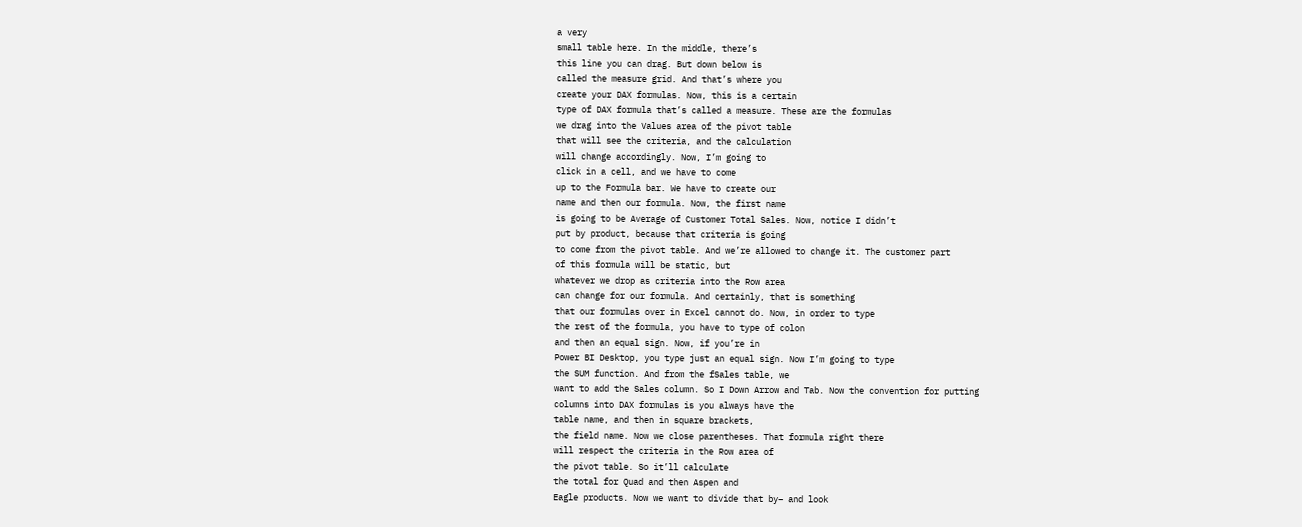a very
small table here. In the middle, there’s
this line you can drag. But down below is
called the measure grid. And that’s where you
create your DAX formulas. Now, this is a certain
type of DAX formula that’s called a measure. These are the formulas
we drag into the Values area of the pivot table
that will see the criteria, and the calculation
will change accordingly. Now, I’m going to
click in a cell, and we have to come
up to the Formula bar. We have to create our
name and then our formula. Now, the first name
is going to be Average of Customer Total Sales. Now, notice I didn’t
put by product, because that criteria is going
to come from the pivot table. And we’re allowed to change it. The customer part
of this formula will be static, but
whatever we drop as criteria into the Row area
can change for our formula. And certainly, that is something
that our formulas over in Excel cannot do. Now, in order to type
the rest of the formula, you have to type of colon
and then an equal sign. Now, if you’re in
Power BI Desktop, you type just an equal sign. Now I’m going to type
the SUM function. And from the fSales table, we
want to add the Sales column. So I Down Arrow and Tab. Now the convention for putting
columns into DAX formulas is you always have the
table name, and then in square brackets,
the field name. Now we close parentheses. That formula right there
will respect the criteria in the Row area of
the pivot table. So it’ll calculate
the total for Quad and then Aspen and
Eagle products. Now we want to divide that by– and look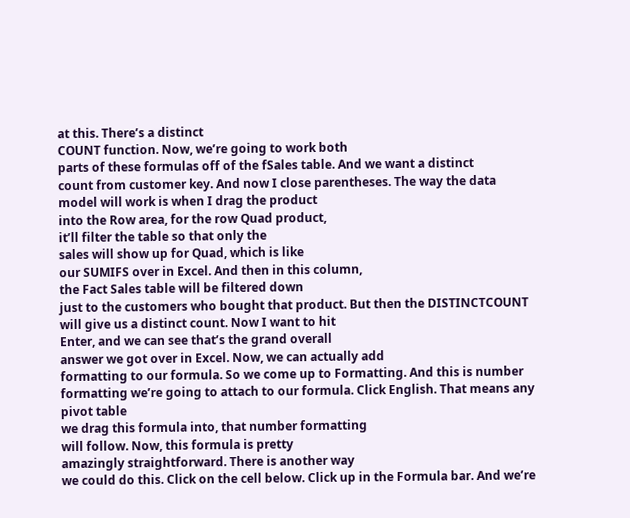at this. There’s a distinct
COUNT function. Now, we’re going to work both
parts of these formulas off of the fSales table. And we want a distinct
count from customer key. And now I close parentheses. The way the data
model will work is when I drag the product
into the Row area, for the row Quad product,
it’ll filter the table so that only the
sales will show up for Quad, which is like
our SUMIFS over in Excel. And then in this column,
the Fact Sales table will be filtered down
just to the customers who bought that product. But then the DISTINCTCOUNT
will give us a distinct count. Now I want to hit
Enter, and we can see that’s the grand overall
answer we got over in Excel. Now, we can actually add
formatting to our formula. So we come up to Formatting. And this is number
formatting we’re going to attach to our formula. Click English. That means any pivot table
we drag this formula into, that number formatting
will follow. Now, this formula is pretty
amazingly straightforward. There is another way
we could do this. Click on the cell below. Click up in the Formula bar. And we’re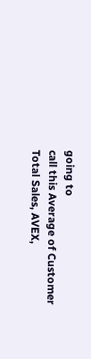going to
call this Average of Customer Total Sales, AVEX,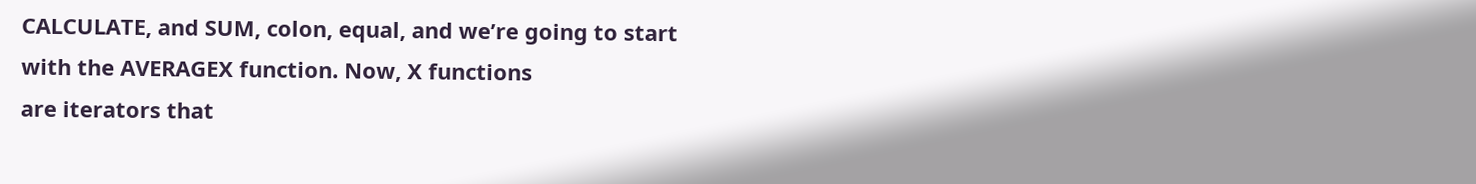CALCULATE, and SUM, colon, equal, and we’re going to start
with the AVERAGEX function. Now, X functions
are iterators that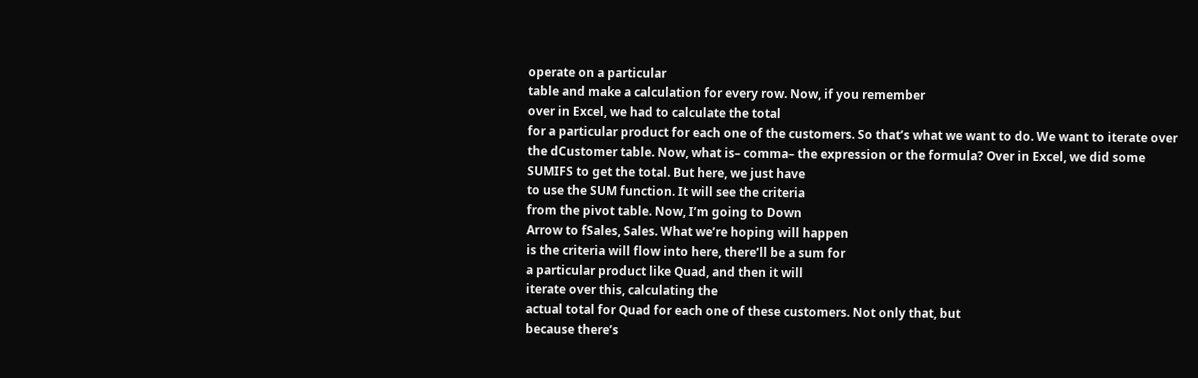operate on a particular
table and make a calculation for every row. Now, if you remember
over in Excel, we had to calculate the total
for a particular product for each one of the customers. So that’s what we want to do. We want to iterate over
the dCustomer table. Now, what is– comma– the expression or the formula? Over in Excel, we did some
SUMIFS to get the total. But here, we just have
to use the SUM function. It will see the criteria
from the pivot table. Now, I’m going to Down
Arrow to fSales, Sales. What we’re hoping will happen
is the criteria will flow into here, there’ll be a sum for
a particular product like Quad, and then it will
iterate over this, calculating the
actual total for Quad for each one of these customers. Not only that, but
because there’s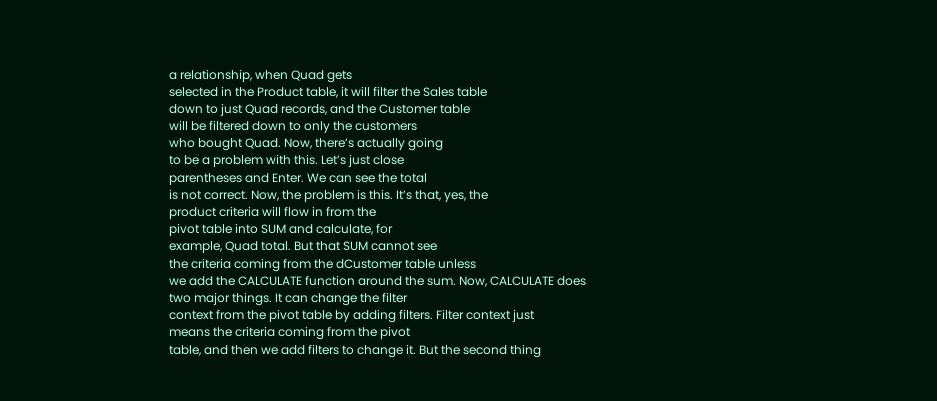a relationship, when Quad gets
selected in the Product table, it will filter the Sales table
down to just Quad records, and the Customer table
will be filtered down to only the customers
who bought Quad. Now, there’s actually going
to be a problem with this. Let’s just close
parentheses and Enter. We can see the total
is not correct. Now, the problem is this. It’s that, yes, the
product criteria will flow in from the
pivot table into SUM and calculate, for
example, Quad total. But that SUM cannot see
the criteria coming from the dCustomer table unless
we add the CALCULATE function around the sum. Now, CALCULATE does
two major things. It can change the filter
context from the pivot table by adding filters. Filter context just
means the criteria coming from the pivot
table, and then we add filters to change it. But the second thing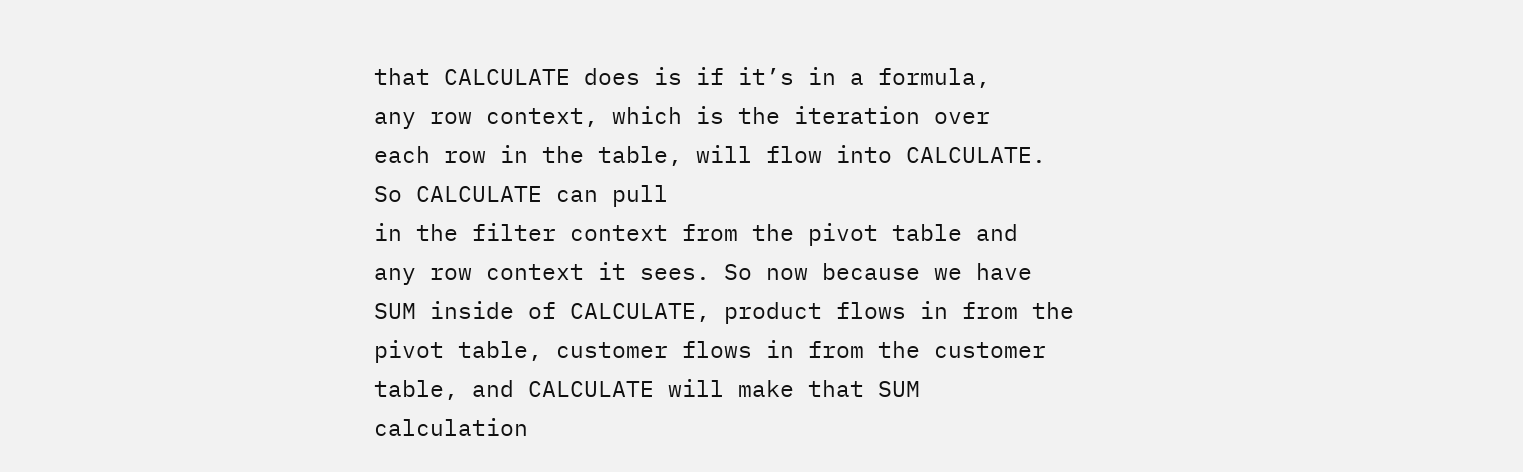that CALCULATE does is if it’s in a formula,
any row context, which is the iteration over
each row in the table, will flow into CALCULATE. So CALCULATE can pull
in the filter context from the pivot table and
any row context it sees. So now because we have
SUM inside of CALCULATE, product flows in from the
pivot table, customer flows in from the customer
table, and CALCULATE will make that SUM calculation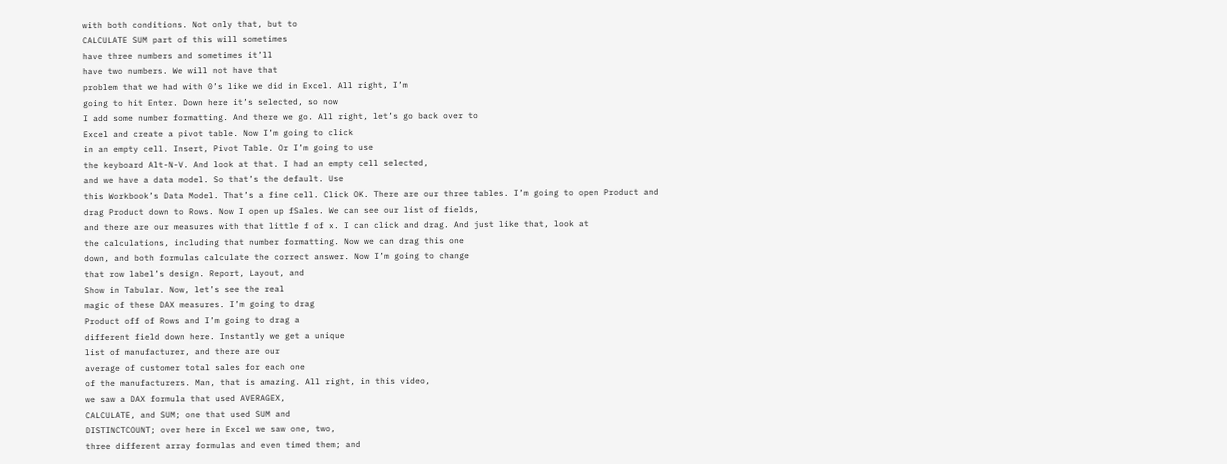with both conditions. Not only that, but to
CALCULATE SUM part of this will sometimes
have three numbers and sometimes it’ll
have two numbers. We will not have that
problem that we had with 0’s like we did in Excel. All right, I’m
going to hit Enter. Down here it’s selected, so now
I add some number formatting. And there we go. All right, let’s go back over to
Excel and create a pivot table. Now I’m going to click
in an empty cell. Insert, Pivot Table. Or I’m going to use
the keyboard Alt-N-V. And look at that. I had an empty cell selected,
and we have a data model. So that’s the default. Use
this Workbook’s Data Model. That’s a fine cell. Click OK. There are our three tables. I’m going to open Product and
drag Product down to Rows. Now I open up fSales. We can see our list of fields,
and there are our measures with that little f of x. I can click and drag. And just like that, look at
the calculations, including that number formatting. Now we can drag this one
down, and both formulas calculate the correct answer. Now I’m going to change
that row label’s design. Report, Layout, and
Show in Tabular. Now, let’s see the real
magic of these DAX measures. I’m going to drag
Product off of Rows and I’m going to drag a
different field down here. Instantly we get a unique
list of manufacturer, and there are our
average of customer total sales for each one
of the manufacturers. Man, that is amazing. All right, in this video,
we saw a DAX formula that used AVERAGEX,
CALCULATE, and SUM; one that used SUM and
DISTINCTCOUNT; over here in Excel we saw one, two,
three different array formulas and even timed them; and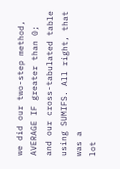we did our two-step method, AVERAGE IF greater than 0;
and our cross-tabulated table using SUMIFS. All right, that was a
lot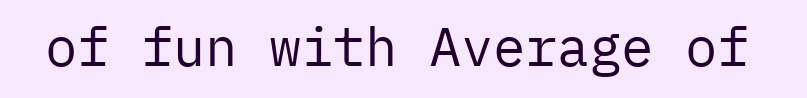of fun with Average of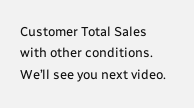Customer Total Sales
with other conditions. We’ll see you next video.